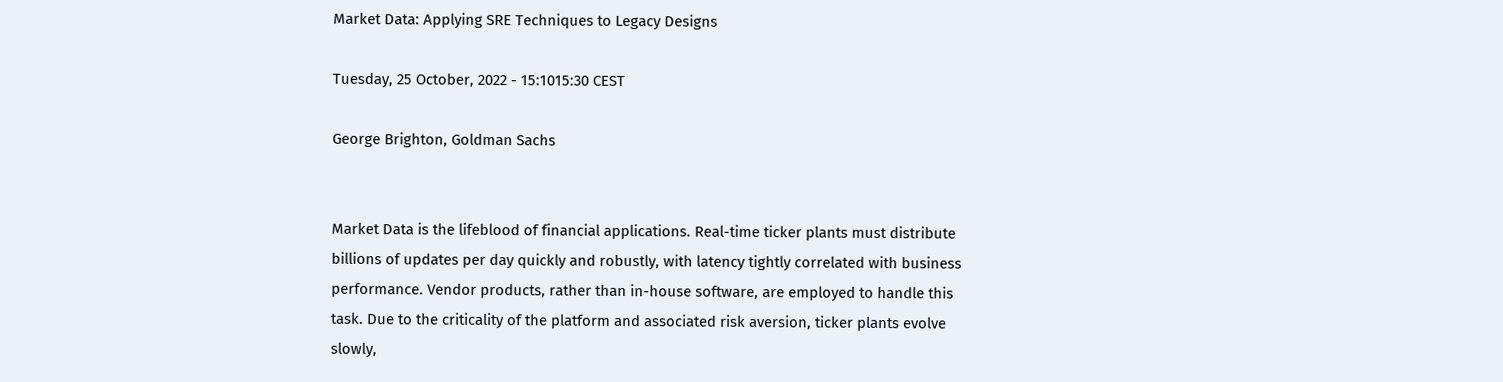Market Data: Applying SRE Techniques to Legacy Designs

Tuesday, 25 October, 2022 - 15:1015:30 CEST

George Brighton, Goldman Sachs


Market Data is the lifeblood of financial applications. Real-time ticker plants must distribute billions of updates per day quickly and robustly, with latency tightly correlated with business performance. Vendor products, rather than in-house software, are employed to handle this task. Due to the criticality of the platform and associated risk aversion, ticker plants evolve slowly,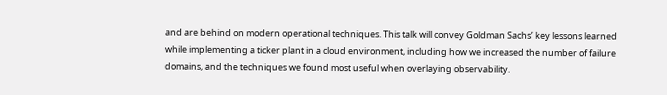and are behind on modern operational techniques. This talk will convey Goldman Sachs’ key lessons learned while implementing a ticker plant in a cloud environment, including how we increased the number of failure domains, and the techniques we found most useful when overlaying observability.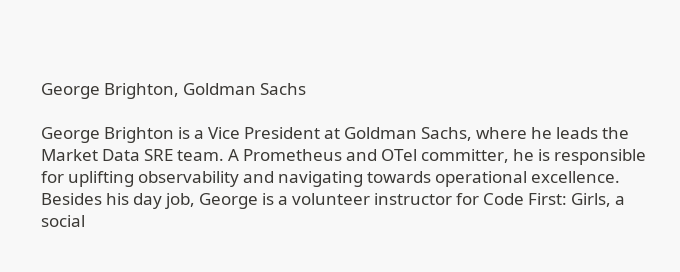George Brighton, Goldman Sachs

George Brighton is a Vice President at Goldman Sachs, where he leads the Market Data SRE team. A Prometheus and OTel committer, he is responsible for uplifting observability and navigating towards operational excellence. Besides his day job, George is a volunteer instructor for Code First: Girls, a social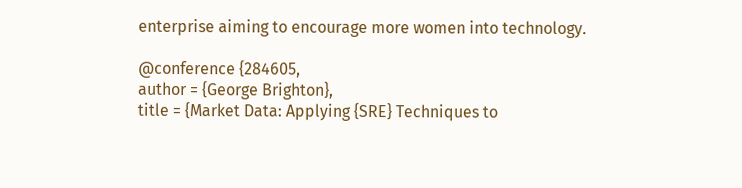enterprise aiming to encourage more women into technology.

@conference {284605,
author = {George Brighton},
title = {Market Data: Applying {SRE} Techniques to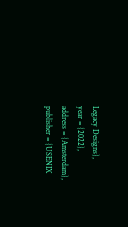Legacy Designs},
year = {2022},
address = {Amsterdam},
publisher = {USENIX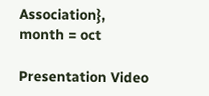Association},
month = oct

Presentation Video